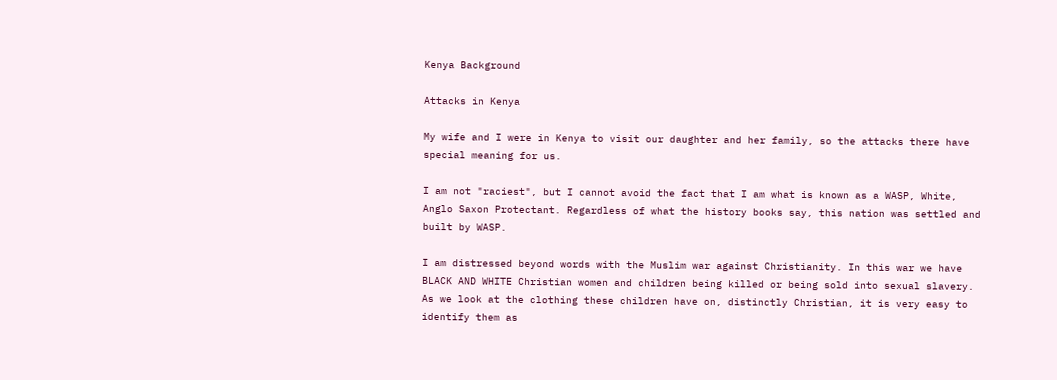Kenya Background

Attacks in Kenya

My wife and I were in Kenya to visit our daughter and her family, so the attacks there have special meaning for us.

I am not "raciest", but I cannot avoid the fact that I am what is known as a WASP, White, Anglo Saxon Protectant. Regardless of what the history books say, this nation was settled and built by WASP.

I am distressed beyond words with the Muslim war against Christianity. In this war we have BLACK AND WHITE Christian women and children being killed or being sold into sexual slavery. As we look at the clothing these children have on, distinctly Christian, it is very easy to identify them as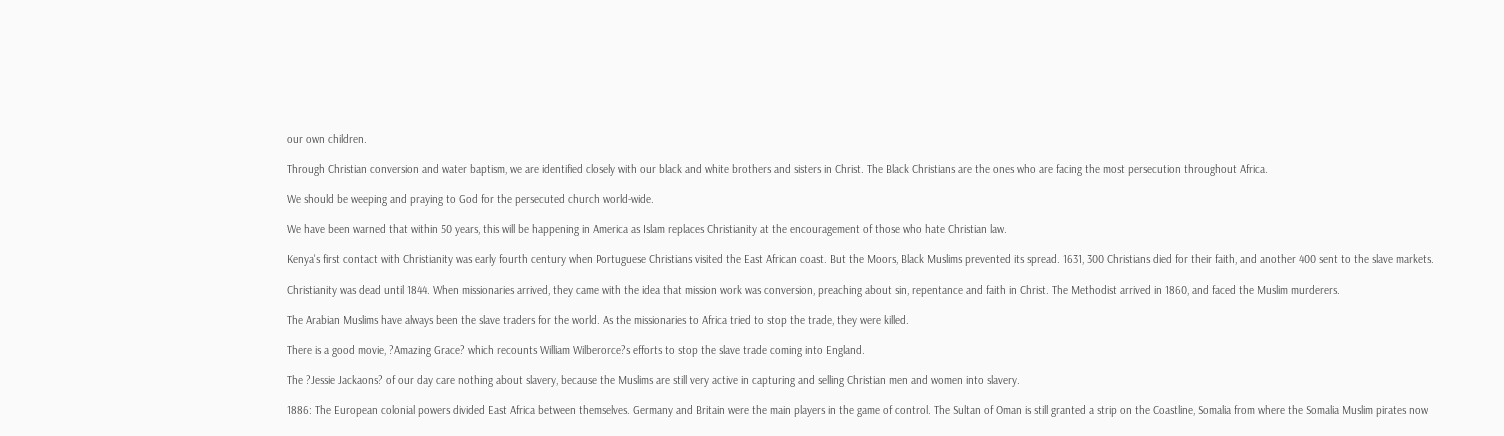our own children.

Through Christian conversion and water baptism, we are identified closely with our black and white brothers and sisters in Christ. The Black Christians are the ones who are facing the most persecution throughout Africa.

We should be weeping and praying to God for the persecuted church world-wide.

We have been warned that within 50 years, this will be happening in America as Islam replaces Christianity at the encouragement of those who hate Christian law.

Kenya's first contact with Christianity was early fourth century when Portuguese Christians visited the East African coast. But the Moors, Black Muslims prevented its spread. 1631, 300 Christians died for their faith, and another 400 sent to the slave markets.

Christianity was dead until 1844. When missionaries arrived, they came with the idea that mission work was conversion, preaching about sin, repentance and faith in Christ. The Methodist arrived in 1860, and faced the Muslim murderers.

The Arabian Muslims have always been the slave traders for the world. As the missionaries to Africa tried to stop the trade, they were killed.

There is a good movie, ?Amazing Grace? which recounts William Wilberorce?s efforts to stop the slave trade coming into England.

The ?Jessie Jackaons? of our day care nothing about slavery, because the Muslims are still very active in capturing and selling Christian men and women into slavery.

1886: The European colonial powers divided East Africa between themselves. Germany and Britain were the main players in the game of control. The Sultan of Oman is still granted a strip on the Coastline, Somalia from where the Somalia Muslim pirates now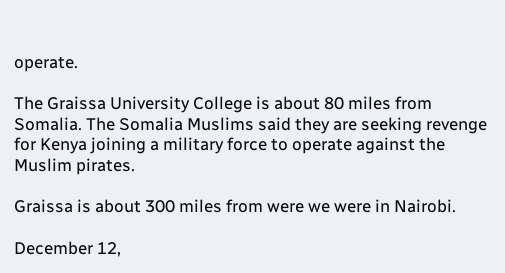operate.

The Graissa University College is about 80 miles from Somalia. The Somalia Muslims said they are seeking revenge for Kenya joining a military force to operate against the Muslim pirates.

Graissa is about 300 miles from were we were in Nairobi.

December 12,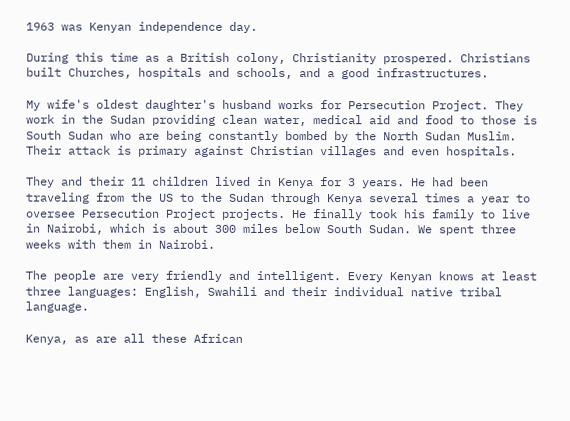1963 was Kenyan independence day.

During this time as a British colony, Christianity prospered. Christians built Churches, hospitals and schools, and a good infrastructures.

My wife's oldest daughter's husband works for Persecution Project. They work in the Sudan providing clean water, medical aid and food to those is South Sudan who are being constantly bombed by the North Sudan Muslim. Their attack is primary against Christian villages and even hospitals.

They and their 11 children lived in Kenya for 3 years. He had been traveling from the US to the Sudan through Kenya several times a year to oversee Persecution Project projects. He finally took his family to live in Nairobi, which is about 300 miles below South Sudan. We spent three weeks with them in Nairobi.

The people are very friendly and intelligent. Every Kenyan knows at least three languages: English, Swahili and their individual native tribal language.

Kenya, as are all these African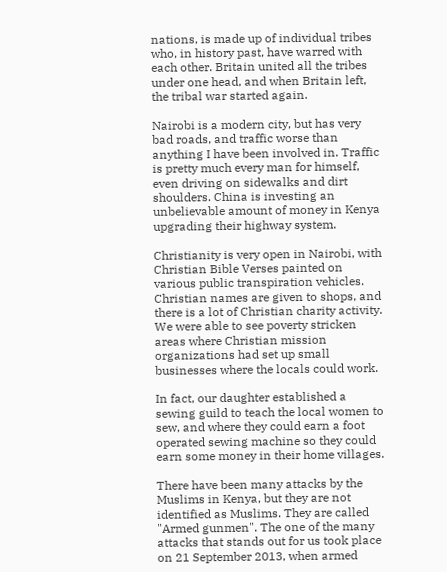nations, is made up of individual tribes who, in history past, have warred with each other. Britain united all the tribes under one head, and when Britain left, the tribal war started again.

Nairobi is a modern city, but has very bad roads, and traffic worse than anything I have been involved in. Traffic is pretty much every man for himself, even driving on sidewalks and dirt shoulders. China is investing an unbelievable amount of money in Kenya upgrading their highway system.

Christianity is very open in Nairobi, with Christian Bible Verses painted on various public transpiration vehicles. Christian names are given to shops, and there is a lot of Christian charity activity. We were able to see poverty stricken areas where Christian mission organizations had set up small businesses where the locals could work.

In fact, our daughter established a sewing guild to teach the local women to sew, and where they could earn a foot operated sewing machine so they could earn some money in their home villages.

There have been many attacks by the Muslims in Kenya, but they are not identified as Muslims. They are called "Armed gunmen". The one of the many attacks that stands out for us took place on 21 September 2013, when armed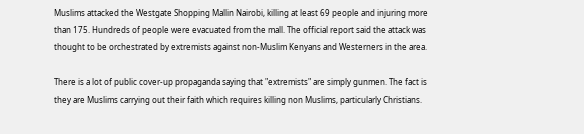Muslims attacked the Westgate Shopping Mallin Nairobi, killing at least 69 people and injuring more than 175. Hundreds of people were evacuated from the mall. The official report said the attack was thought to be orchestrated by extremists against non-Muslim Kenyans and Westerners in the area.

There is a lot of public cover-up propaganda saying that "extremists" are simply gunmen. The fact is they are Muslims carrying out their faith which requires killing non Muslims, particularly Christians.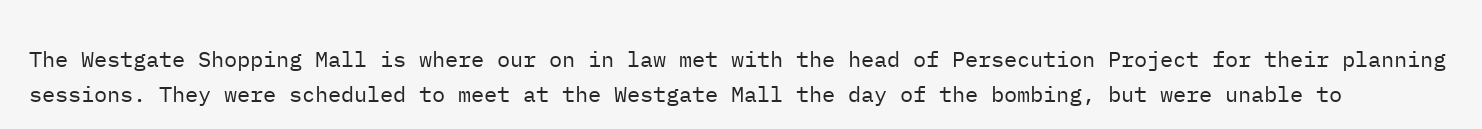The Westgate Shopping Mall is where our on in law met with the head of Persecution Project for their planning sessions. They were scheduled to meet at the Westgate Mall the day of the bombing, but were unable to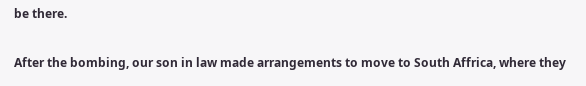be there.

After the bombing, our son in law made arrangements to move to South Affrica, where they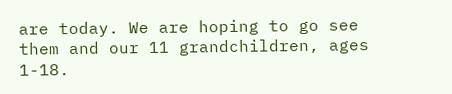are today. We are hoping to go see them and our 11 grandchildren, ages 1-18.